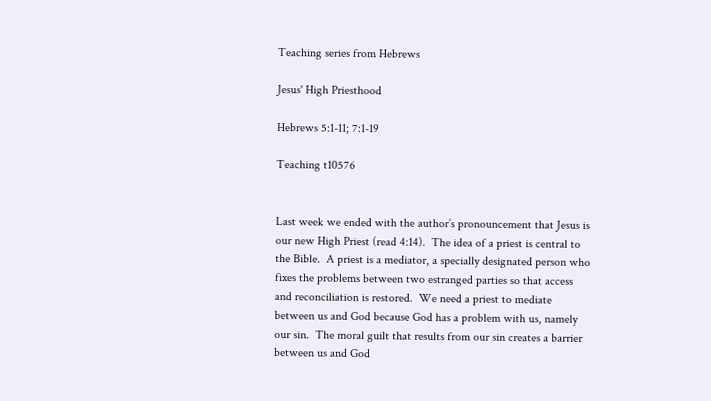Teaching series from Hebrews

Jesus' High Priesthood

Hebrews 5:1-11; 7:1-19

Teaching t10576


Last week we ended with the author’s pronouncement that Jesus is our new High Priest (read 4:14).  The idea of a priest is central to the Bible.  A priest is a mediator, a specially designated person who fixes the problems between two estranged parties so that access and reconciliation is restored.  We need a priest to mediate between us and God because God has a problem with us, namely our sin.  The moral guilt that results from our sin creates a barrier between us and God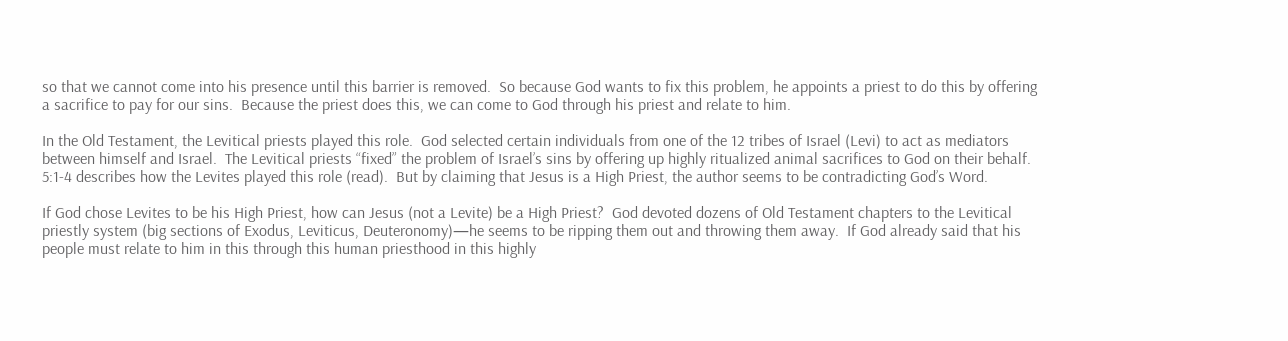so that we cannot come into his presence until this barrier is removed.  So because God wants to fix this problem, he appoints a priest to do this by offering a sacrifice to pay for our sins.  Because the priest does this, we can come to God through his priest and relate to him.

In the Old Testament, the Levitical priests played this role.  God selected certain individuals from one of the 12 tribes of Israel (Levi) to act as mediators between himself and Israel.  The Levitical priests “fixed” the problem of Israel’s sins by offering up highly ritualized animal sacrifices to God on their behalf.  5:1-4 describes how the Levites played this role (read).  But by claiming that Jesus is a High Priest, the author seems to be contradicting God’s Word.

If God chose Levites to be his High Priest, how can Jesus (not a Levite) be a High Priest?  God devoted dozens of Old Testament chapters to the Levitical priestly system (big sections of Exodus, Leviticus, Deuteronomy)—he seems to be ripping them out and throwing them away.  If God already said that his people must relate to him in this through this human priesthood in this highly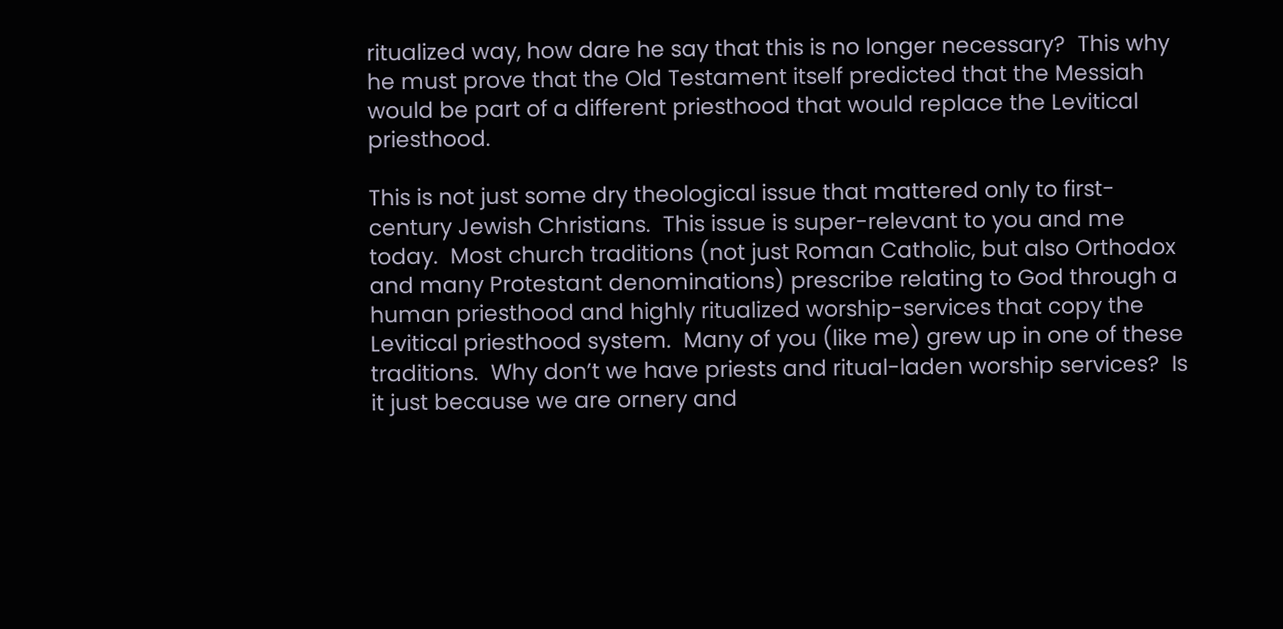ritualized way, how dare he say that this is no longer necessary?  This why he must prove that the Old Testament itself predicted that the Messiah would be part of a different priesthood that would replace the Levitical priesthood.

This is not just some dry theological issue that mattered only to first-century Jewish Christians.  This issue is super-relevant to you and me today.  Most church traditions (not just Roman Catholic, but also Orthodox and many Protestant denominations) prescribe relating to God through a human priesthood and highly ritualized worship-services that copy the Levitical priesthood system.  Many of you (like me) grew up in one of these traditions.  Why don’t we have priests and ritual-laden worship services?  Is it just because we are ornery and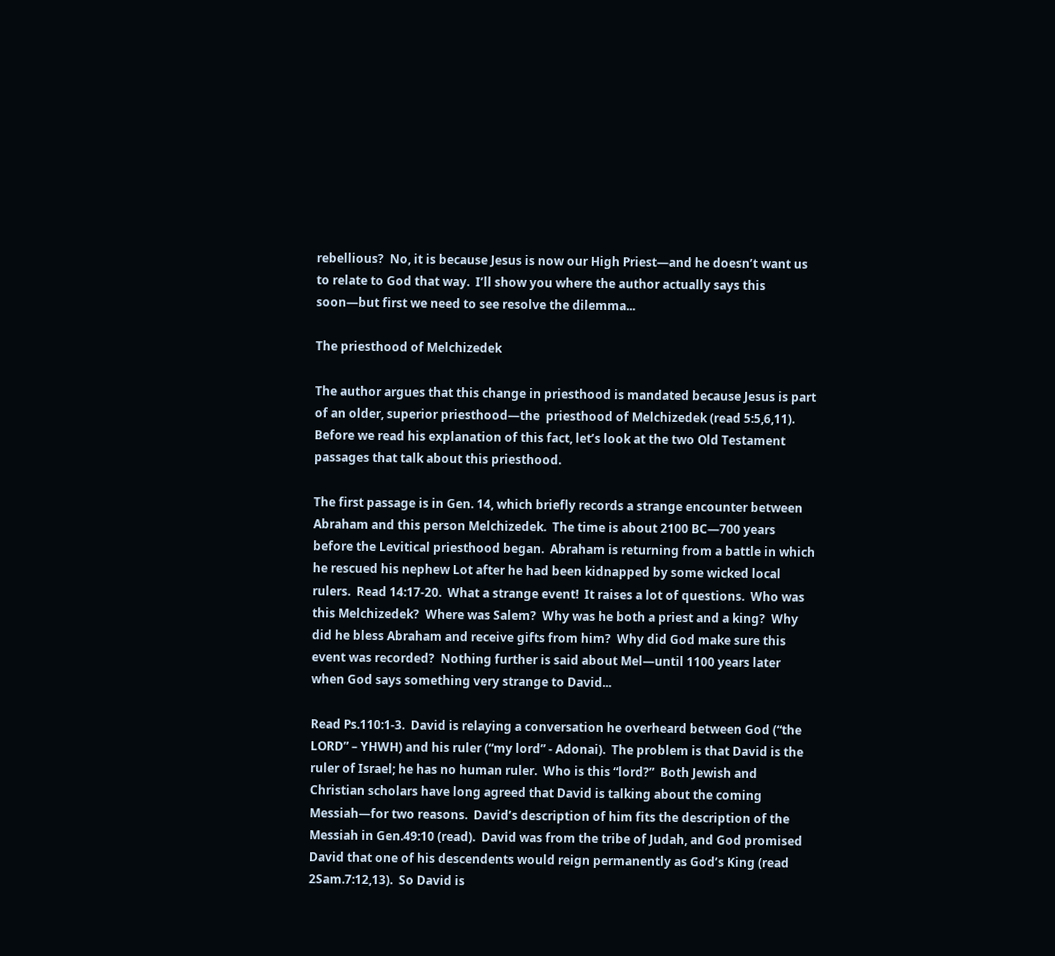rebellious?  No, it is because Jesus is now our High Priest—and he doesn’t want us to relate to God that way.  I’ll show you where the author actually says this soon—but first we need to see resolve the dilemma...

The priesthood of Melchizedek

The author argues that this change in priesthood is mandated because Jesus is part of an older, superior priesthood—the  priesthood of Melchizedek (read 5:5,6,11).  Before we read his explanation of this fact, let’s look at the two Old Testament passages that talk about this priesthood.

The first passage is in Gen. 14, which briefly records a strange encounter between Abraham and this person Melchizedek.  The time is about 2100 BC—700 years before the Levitical priesthood began.  Abraham is returning from a battle in which he rescued his nephew Lot after he had been kidnapped by some wicked local rulers.  Read 14:17-20.  What a strange event!  It raises a lot of questions.  Who was this Melchizedek?  Where was Salem?  Why was he both a priest and a king?  Why did he bless Abraham and receive gifts from him?  Why did God make sure this event was recorded?  Nothing further is said about Mel—until 1100 years later when God says something very strange to David...

Read Ps.110:1-3.  David is relaying a conversation he overheard between God (“the LORD” – YHWH) and his ruler (“my lord” - Adonai).  The problem is that David is the ruler of Israel; he has no human ruler.  Who is this “lord?”  Both Jewish and Christian scholars have long agreed that David is talking about the coming Messiah—for two reasons.  David’s description of him fits the description of the Messiah in Gen.49:10 (read).  David was from the tribe of Judah, and God promised David that one of his descendents would reign permanently as God’s King (read 2Sam.7:12,13).  So David is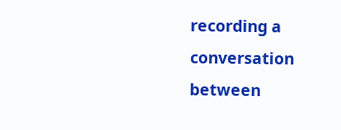recording a conversation between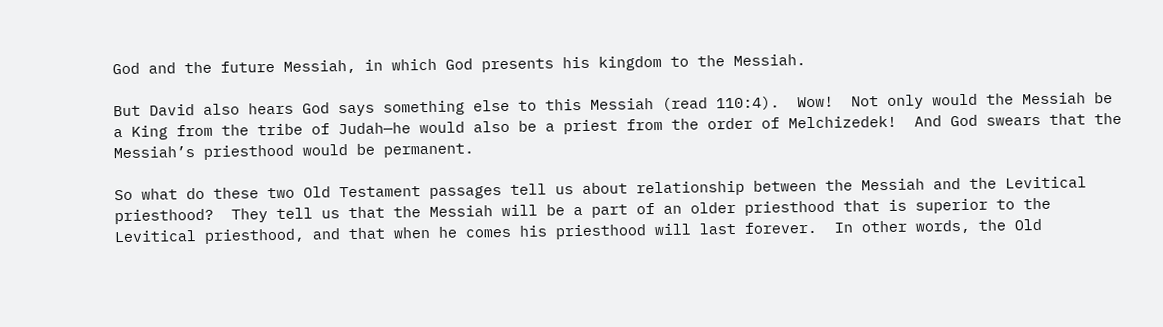God and the future Messiah, in which God presents his kingdom to the Messiah.

But David also hears God says something else to this Messiah (read 110:4).  Wow!  Not only would the Messiah be a King from the tribe of Judah—he would also be a priest from the order of Melchizedek!  And God swears that the Messiah’s priesthood would be permanent.

So what do these two Old Testament passages tell us about relationship between the Messiah and the Levitical priesthood?  They tell us that the Messiah will be a part of an older priesthood that is superior to the Levitical priesthood, and that when he comes his priesthood will last forever.  In other words, the Old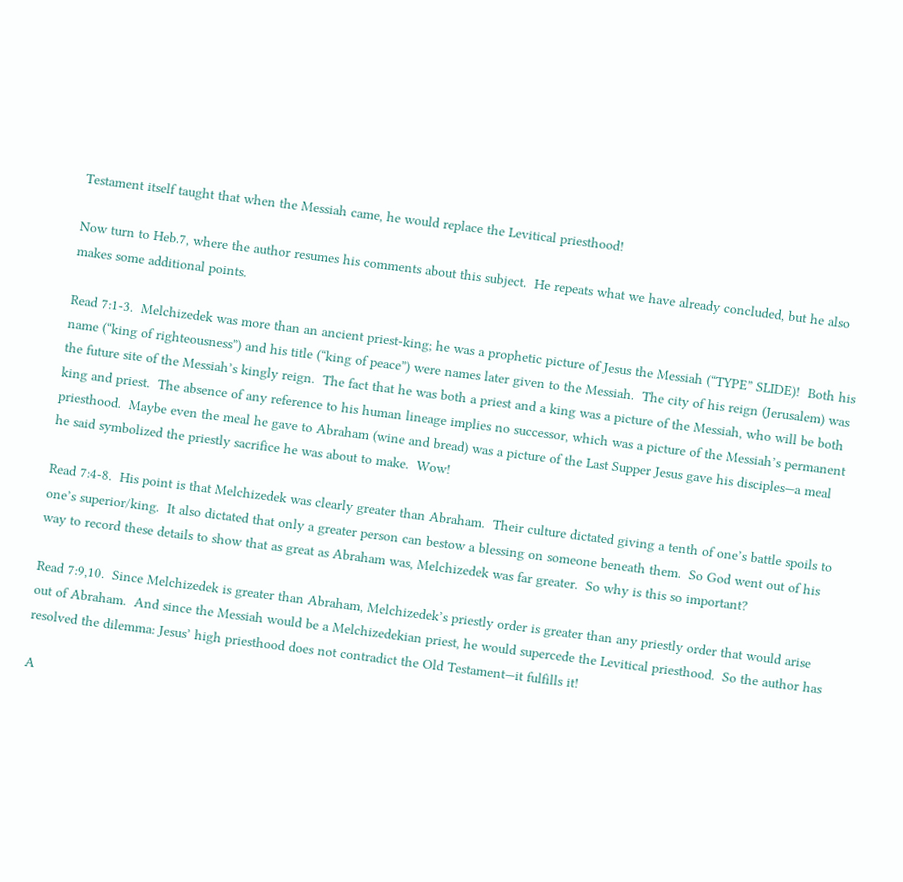Testament itself taught that when the Messiah came, he would replace the Levitical priesthood!

Now turn to Heb.7, where the author resumes his comments about this subject.  He repeats what we have already concluded, but he also makes some additional points.

Read 7:1-3.  Melchizedek was more than an ancient priest-king; he was a prophetic picture of Jesus the Messiah (“TYPE” SLIDE)!  Both his name (“king of righteousness”) and his title (“king of peace”) were names later given to the Messiah.  The city of his reign (Jerusalem) was the future site of the Messiah’s kingly reign.  The fact that he was both a priest and a king was a picture of the Messiah, who will be both king and priest.  The absence of any reference to his human lineage implies no successor, which was a picture of the Messiah’s permanent priesthood.  Maybe even the meal he gave to Abraham (wine and bread) was a picture of the Last Supper Jesus gave his disciples—a meal he said symbolized the priestly sacrifice he was about to make.  Wow!

Read 7:4-8.  His point is that Melchizedek was clearly greater than Abraham.  Their culture dictated giving a tenth of one’s battle spoils to one’s superior/king.  It also dictated that only a greater person can bestow a blessing on someone beneath them.  So God went out of his way to record these details to show that as great as Abraham was, Melchizedek was far greater.  So why is this so important?

Read 7:9,10.  Since Melchizedek is greater than Abraham, Melchizedek’s priestly order is greater than any priestly order that would arise out of Abraham.  And since the Messiah would be a Melchizedekian priest, he would supercede the Levitical priesthood.  So the author has resolved the dilemma: Jesus’ high priesthood does not contradict the Old Testament—it fulfills it!

A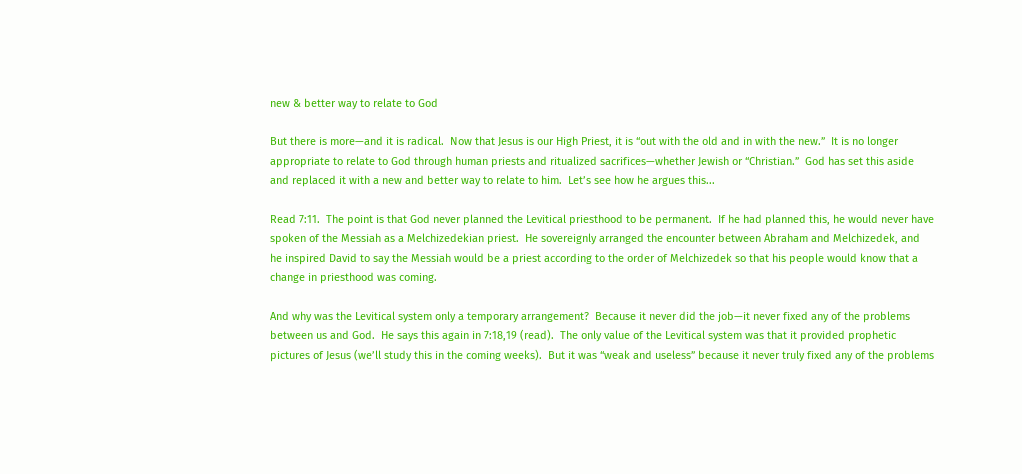new & better way to relate to God

But there is more—and it is radical.  Now that Jesus is our High Priest, it is “out with the old and in with the new.”  It is no longer appropriate to relate to God through human priests and ritualized sacrifices—whether Jewish or “Christian.”  God has set this aside and replaced it with a new and better way to relate to him.  Let’s see how he argues this...

Read 7:11.  The point is that God never planned the Levitical priesthood to be permanent.  If he had planned this, he would never have spoken of the Messiah as a Melchizedekian priest.  He sovereignly arranged the encounter between Abraham and Melchizedek, and he inspired David to say the Messiah would be a priest according to the order of Melchizedek so that his people would know that a change in priesthood was coming.

And why was the Levitical system only a temporary arrangement?  Because it never did the job—it never fixed any of the problems between us and God.  He says this again in 7:18,19 (read).  The only value of the Levitical system was that it provided prophetic pictures of Jesus (we’ll study this in the coming weeks).  But it was “weak and useless” because it never truly fixed any of the problems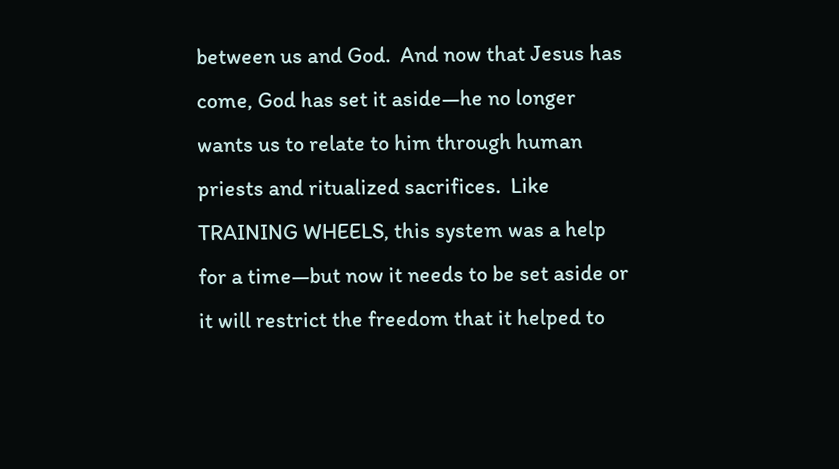between us and God.  And now that Jesus has come, God has set it aside—he no longer wants us to relate to him through human priests and ritualized sacrifices.  Like TRAINING WHEELS, this system was a help for a time—but now it needs to be set aside or it will restrict the freedom that it helped to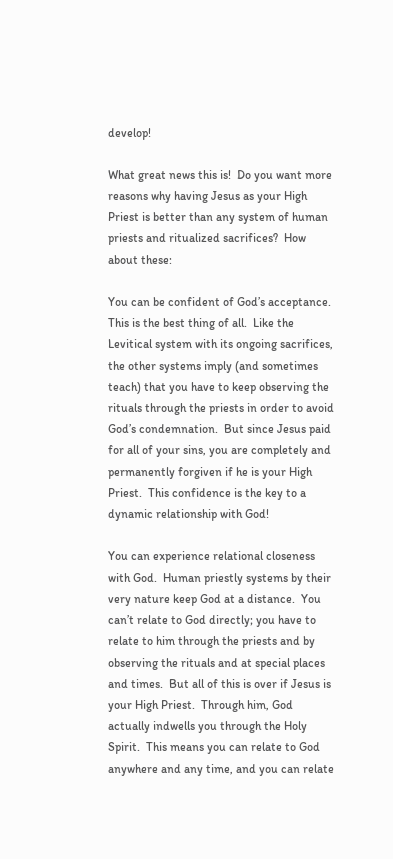develop!

What great news this is!  Do you want more reasons why having Jesus as your High Priest is better than any system of human priests and ritualized sacrifices?  How about these:

You can be confident of God’s acceptance.  This is the best thing of all.  Like the Levitical system with its ongoing sacrifices, the other systems imply (and sometimes teach) that you have to keep observing the rituals through the priests in order to avoid God’s condemnation.  But since Jesus paid for all of your sins, you are completely and permanently forgiven if he is your High Priest.  This confidence is the key to a dynamic relationship with God!

You can experience relational closeness with God.  Human priestly systems by their very nature keep God at a distance.  You can’t relate to God directly; you have to relate to him through the priests and by observing the rituals and at special places and times.  But all of this is over if Jesus is your High Priest.  Through him, God actually indwells you through the Holy Spirit.  This means you can relate to God anywhere and any time, and you can relate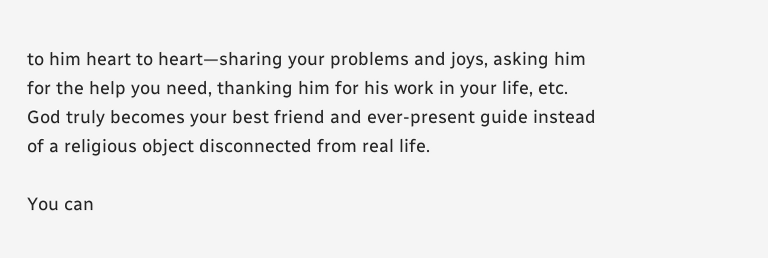to him heart to heart—sharing your problems and joys, asking him for the help you need, thanking him for his work in your life, etc.  God truly becomes your best friend and ever-present guide instead of a religious object disconnected from real life.

You can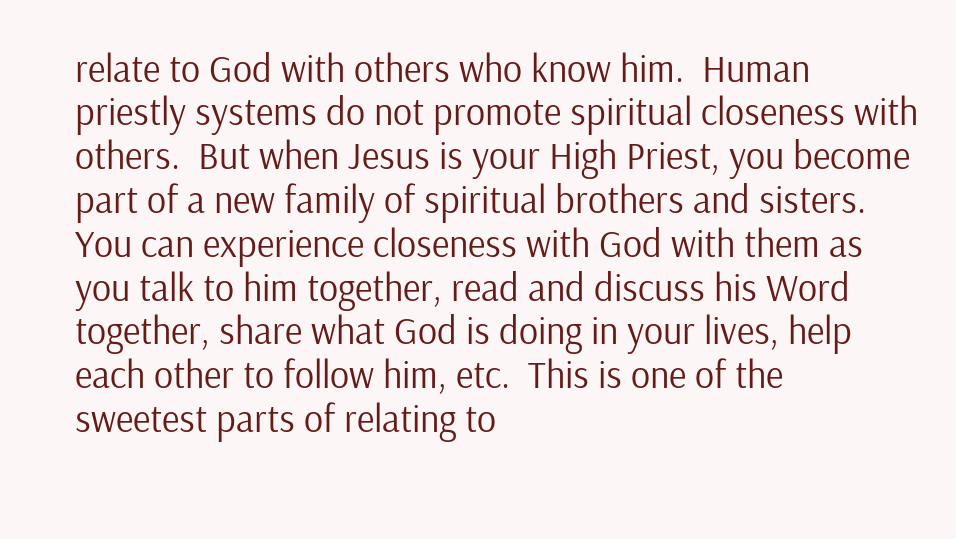relate to God with others who know him.  Human priestly systems do not promote spiritual closeness with others.  But when Jesus is your High Priest, you become part of a new family of spiritual brothers and sisters.  You can experience closeness with God with them as you talk to him together, read and discuss his Word together, share what God is doing in your lives, help each other to follow him, etc.  This is one of the sweetest parts of relating to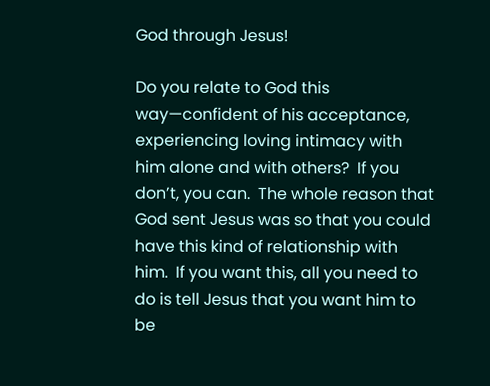God through Jesus!

Do you relate to God this way—confident of his acceptance, experiencing loving intimacy with him alone and with others?  If you don’t, you can.  The whole reason that God sent Jesus was so that you could have this kind of relationship with him.  If you want this, all you need to do is tell Jesus that you want him to be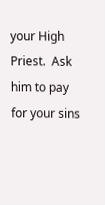your High Priest.  Ask him to pay for your sins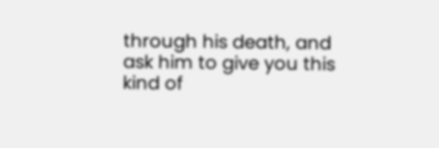through his death, and ask him to give you this kind of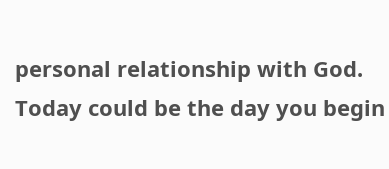personal relationship with God.  Today could be the day you begin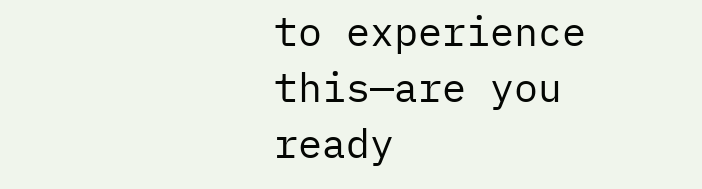to experience this—are you ready